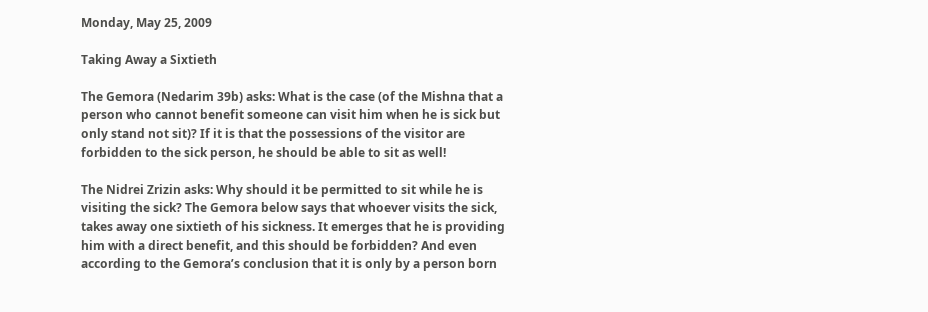Monday, May 25, 2009

Taking Away a Sixtieth

The Gemora (Nedarim 39b) asks: What is the case (of the Mishna that a person who cannot benefit someone can visit him when he is sick but only stand not sit)? If it is that the possessions of the visitor are forbidden to the sick person, he should be able to sit as well!

The Nidrei Zrizin asks: Why should it be permitted to sit while he is visiting the sick? The Gemora below says that whoever visits the sick, takes away one sixtieth of his sickness. It emerges that he is providing him with a direct benefit, and this should be forbidden? And even according to the Gemora’s conclusion that it is only by a person born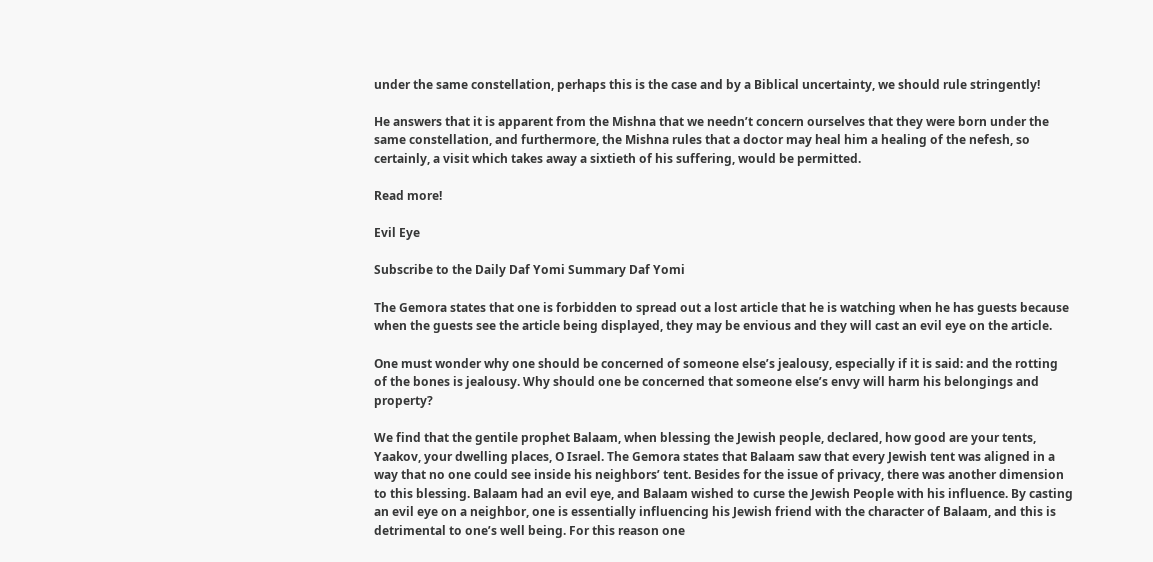under the same constellation, perhaps this is the case and by a Biblical uncertainty, we should rule stringently!

He answers that it is apparent from the Mishna that we needn’t concern ourselves that they were born under the same constellation, and furthermore, the Mishna rules that a doctor may heal him a healing of the nefesh, so certainly, a visit which takes away a sixtieth of his suffering, would be permitted.

Read more!

Evil Eye

Subscribe to the Daily Daf Yomi Summary Daf Yomi

The Gemora states that one is forbidden to spread out a lost article that he is watching when he has guests because when the guests see the article being displayed, they may be envious and they will cast an evil eye on the article.

One must wonder why one should be concerned of someone else’s jealousy, especially if it is said: and the rotting of the bones is jealousy. Why should one be concerned that someone else’s envy will harm his belongings and property?

We find that the gentile prophet Balaam, when blessing the Jewish people, declared, how good are your tents, Yaakov, your dwelling places, O Israel. The Gemora states that Balaam saw that every Jewish tent was aligned in a way that no one could see inside his neighbors’ tent. Besides for the issue of privacy, there was another dimension to this blessing. Balaam had an evil eye, and Balaam wished to curse the Jewish People with his influence. By casting an evil eye on a neighbor, one is essentially influencing his Jewish friend with the character of Balaam, and this is detrimental to one’s well being. For this reason one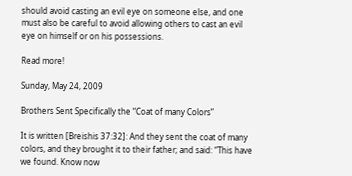should avoid casting an evil eye on someone else, and one must also be careful to avoid allowing others to cast an evil eye on himself or on his possessions.

Read more!

Sunday, May 24, 2009

Brothers Sent Specifically the “Coat of many Colors”

It is written [Breishis 37:32]: And they sent the coat of many colors, and they brought it to their father; and said: “This have we found. Know now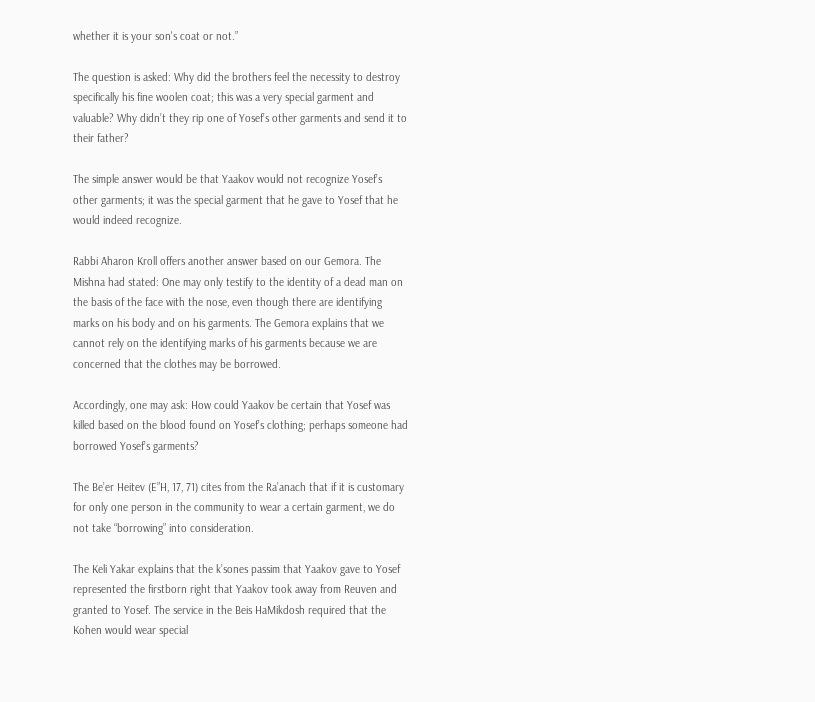whether it is your son's coat or not.”

The question is asked: Why did the brothers feel the necessity to destroy specifically his fine woolen coat; this was a very special garment and valuable? Why didn’t they rip one of Yosef’s other garments and send it to their father?

The simple answer would be that Yaakov would not recognize Yosef’s other garments; it was the special garment that he gave to Yosef that he would indeed recognize.

Rabbi Aharon Kroll offers another answer based on our Gemora. The Mishna had stated: One may only testify to the identity of a dead man on the basis of the face with the nose, even though there are identifying marks on his body and on his garments. The Gemora explains that we cannot rely on the identifying marks of his garments because we are concerned that the clothes may be borrowed.

Accordingly, one may ask: How could Yaakov be certain that Yosef was killed based on the blood found on Yosef’s clothing; perhaps someone had borrowed Yosef’s garments?

The Be’er Heitev (E”H, 17, 71) cites from the Ra’anach that if it is customary for only one person in the community to wear a certain garment, we do not take “borrowing” into consideration.

The Keli Yakar explains that the k’sones passim that Yaakov gave to Yosef represented the firstborn right that Yaakov took away from Reuven and granted to Yosef. The service in the Beis HaMikdosh required that the Kohen would wear special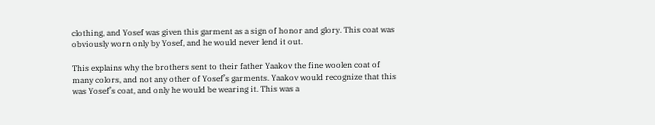clothing, and Yosef was given this garment as a sign of honor and glory. This coat was obviously worn only by Yosef, and he would never lend it out.

This explains why the brothers sent to their father Yaakov the fine woolen coat of many colors, and not any other of Yosef’s garments. Yaakov would recognize that this was Yosef’s coat, and only he would be wearing it. This was a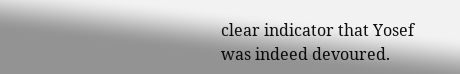clear indicator that Yosef was indeed devoured.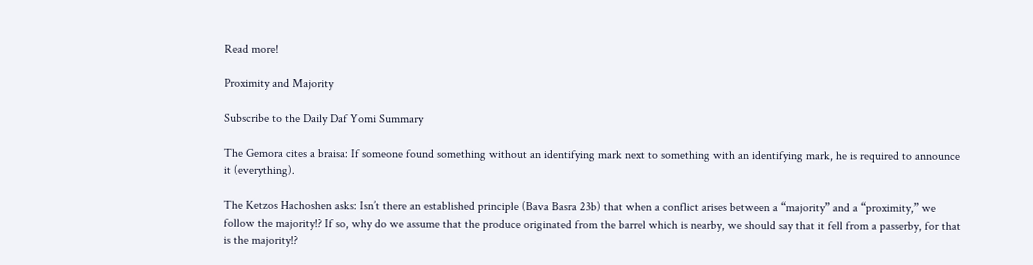Read more!

Proximity and Majority

Subscribe to the Daily Daf Yomi Summary

The Gemora cites a braisa: If someone found something without an identifying mark next to something with an identifying mark, he is required to announce it (everything).

The Ketzos Hachoshen asks: Isn’t there an established principle (Bava Basra 23b) that when a conflict arises between a “majority” and a “proximity,” we follow the majority!? If so, why do we assume that the produce originated from the barrel which is nearby, we should say that it fell from a passerby, for that is the majority!?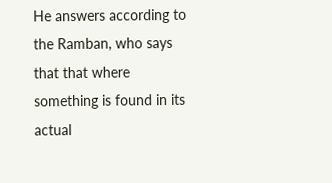He answers according to the Ramban, who says that that where something is found in its actual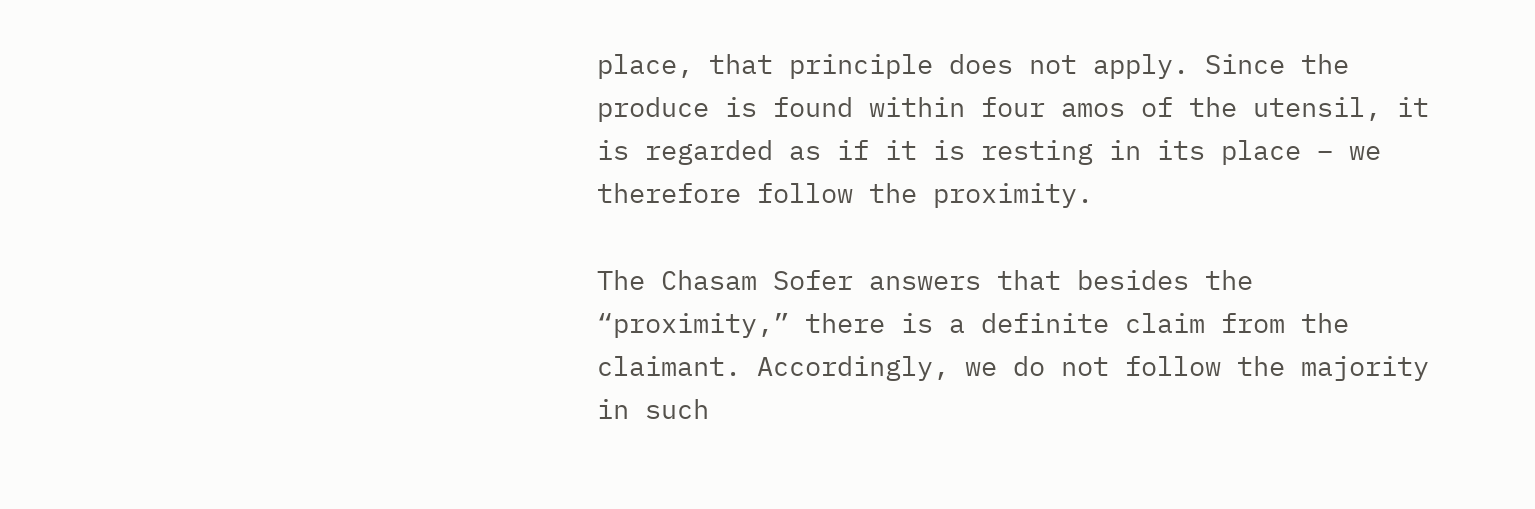place, that principle does not apply. Since the produce is found within four amos of the utensil, it is regarded as if it is resting in its place – we therefore follow the proximity.

The Chasam Sofer answers that besides the “proximity,” there is a definite claim from the claimant. Accordingly, we do not follow the majority in such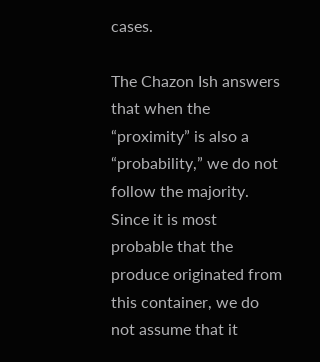cases.

The Chazon Ish answers that when the “proximity” is also a “probability,” we do not follow the majority. Since it is most probable that the produce originated from this container, we do not assume that it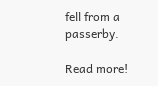fell from a passerby.

Read more!